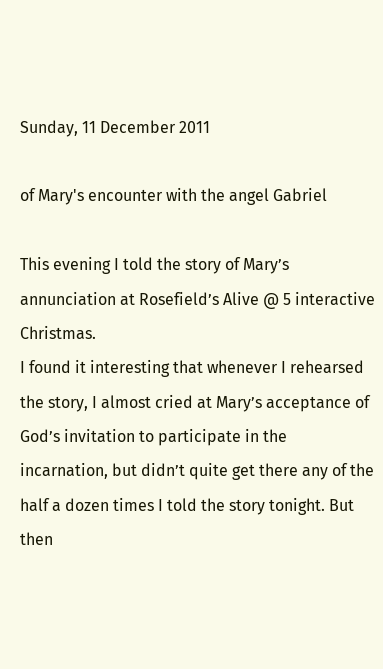Sunday, 11 December 2011

of Mary's encounter with the angel Gabriel

This evening I told the story of Mary’s annunciation at Rosefield’s Alive @ 5 interactive Christmas.
I found it interesting that whenever I rehearsed the story, I almost cried at Mary’s acceptance of God’s invitation to participate in the incarnation, but didn’t quite get there any of the half a dozen times I told the story tonight. But then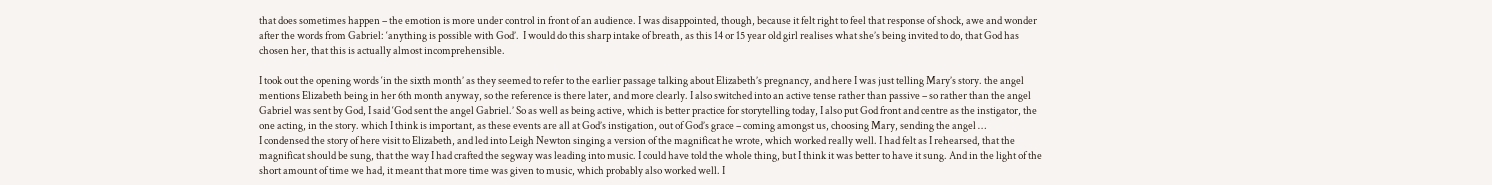that does sometimes happen – the emotion is more under control in front of an audience. I was disappointed, though, because it felt right to feel that response of shock, awe and wonder after the words from Gabriel: ‘anything is possible with God’.  I would do this sharp intake of breath, as this 14 or 15 year old girl realises what she’s being invited to do, that God has chosen her, that this is actually almost incomprehensible.

I took out the opening words ‘in the sixth month’ as they seemed to refer to the earlier passage talking about Elizabeth’s pregnancy, and here I was just telling Mary’s story. the angel mentions Elizabeth being in her 6th month anyway, so the reference is there later, and more clearly. I also switched into an active tense rather than passive – so rather than the angel Gabriel was sent by God, I said ‘God sent the angel Gabriel.’ So as well as being active, which is better practice for storytelling today, I also put God front and centre as the instigator, the one acting, in the story. which I think is important, as these events are all at God’s instigation, out of God’s grace – coming amongst us, choosing Mary, sending the angel …
I condensed the story of here visit to Elizabeth, and led into Leigh Newton singing a version of the magnificat he wrote, which worked really well. I had felt as I rehearsed, that the magnificat should be sung, that the way I had crafted the segway was leading into music. I could have told the whole thing, but I think it was better to have it sung. And in the light of the short amount of time we had, it meant that more time was given to music, which probably also worked well. I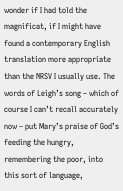wonder if I had told the magnificat, if I might have found a contemporary English translation more appropriate than the NRSV I usually use. The words of Leigh’s song – which of course I can’t recall accurately now – put Mary’s praise of God’s feeding the hungry, remembering the poor, into this sort of language,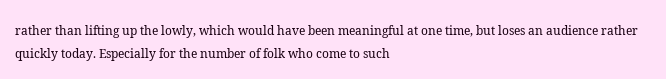rather than lifting up the lowly, which would have been meaningful at one time, but loses an audience rather quickly today. Especially for the number of folk who come to such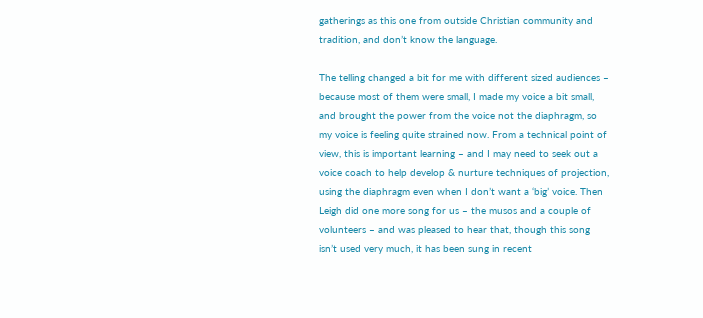gatherings as this one from outside Christian community and tradition, and don’t know the language.

The telling changed a bit for me with different sized audiences – because most of them were small, I made my voice a bit small, and brought the power from the voice not the diaphragm, so my voice is feeling quite strained now. From a technical point of view, this is important learning – and I may need to seek out a voice coach to help develop & nurture techniques of projection, using the diaphragm even when I don’t want a ‘big’ voice. Then Leigh did one more song for us – the musos and a couple of volunteers – and was pleased to hear that, though this song isn’t used very much, it has been sung in recent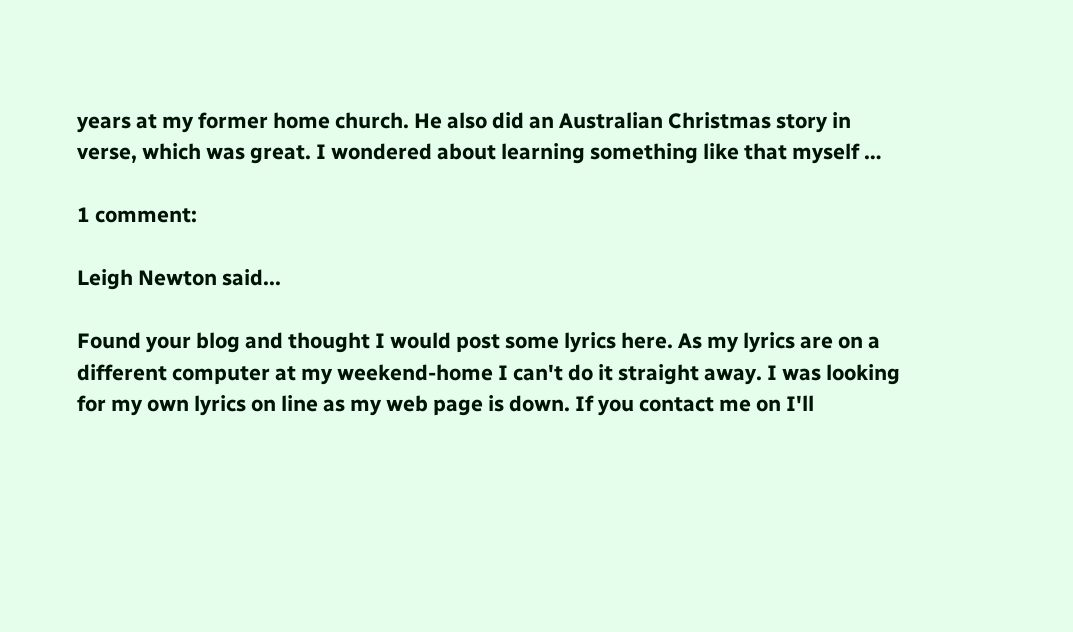years at my former home church. He also did an Australian Christmas story in verse, which was great. I wondered about learning something like that myself …

1 comment:

Leigh Newton said...

Found your blog and thought I would post some lyrics here. As my lyrics are on a different computer at my weekend-home I can't do it straight away. I was looking for my own lyrics on line as my web page is down. If you contact me on I'll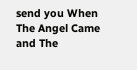send you When The Angel Came and The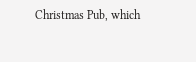Christmas Pub, which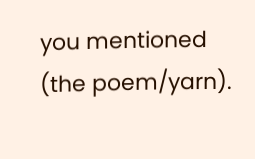you mentioned (the poem/yarn).